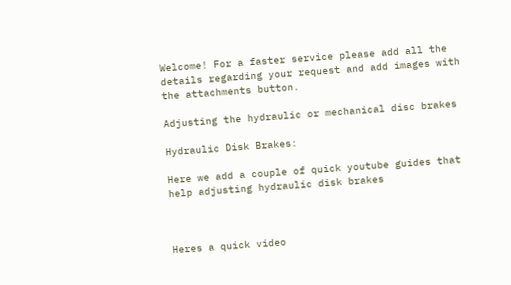Welcome! For a faster service please add all the details regarding your request and add images with the attachments button.

Adjusting the hydraulic or mechanical disc brakes

Hydraulic Disk Brakes:

Here we add a couple of quick youtube guides that help adjusting hydraulic disk brakes



Heres a quick video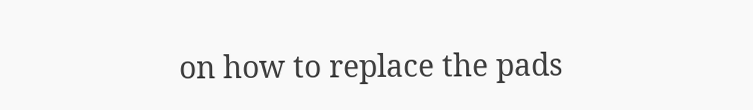on how to replace the pads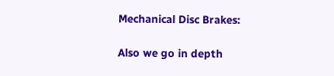Mechanical Disc Brakes:

Also we go in depth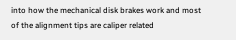into how the mechanical disk brakes work and most of the alignment tips are caliper related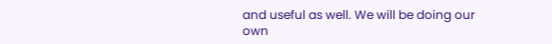and useful as well. We will be doing our own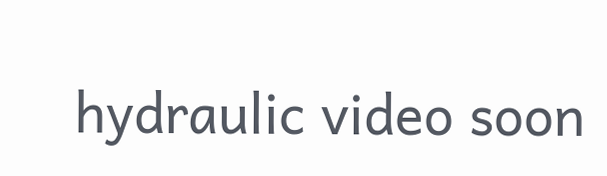hydraulic video soon